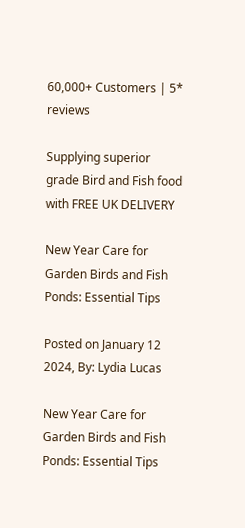60,000+ Customers | 5* reviews

Supplying superior grade Bird and Fish food with FREE UK DELIVERY

New Year Care for Garden Birds and Fish Ponds: Essential Tips

Posted on January 12 2024, By: Lydia Lucas

New Year Care for Garden Birds and Fish Ponds: Essential Tips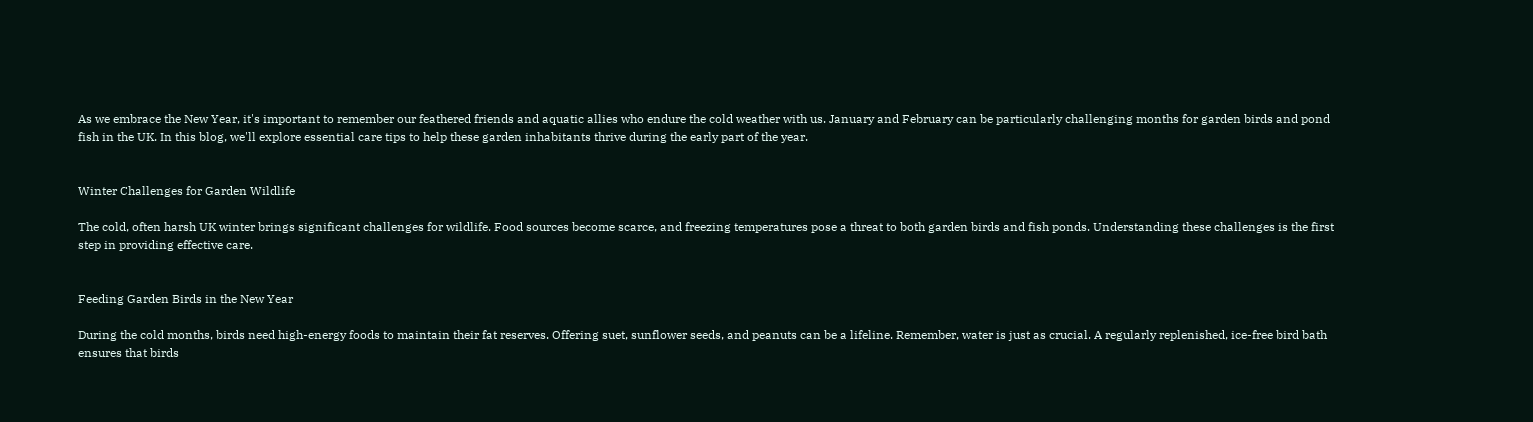As we embrace the New Year, it's important to remember our feathered friends and aquatic allies who endure the cold weather with us. January and February can be particularly challenging months for garden birds and pond fish in the UK. In this blog, we'll explore essential care tips to help these garden inhabitants thrive during the early part of the year.


Winter Challenges for Garden Wildlife

The cold, often harsh UK winter brings significant challenges for wildlife. Food sources become scarce, and freezing temperatures pose a threat to both garden birds and fish ponds. Understanding these challenges is the first step in providing effective care.


Feeding Garden Birds in the New Year

During the cold months, birds need high-energy foods to maintain their fat reserves. Offering suet, sunflower seeds, and peanuts can be a lifeline. Remember, water is just as crucial. A regularly replenished, ice-free bird bath ensures that birds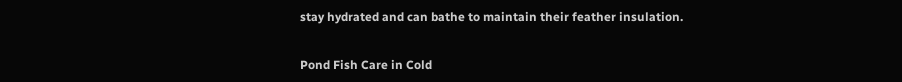stay hydrated and can bathe to maintain their feather insulation.


Pond Fish Care in Cold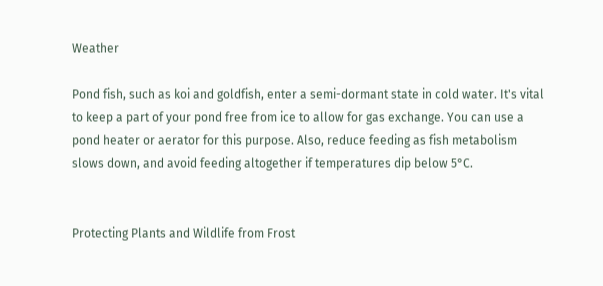Weather

Pond fish, such as koi and goldfish, enter a semi-dormant state in cold water. It's vital to keep a part of your pond free from ice to allow for gas exchange. You can use a pond heater or aerator for this purpose. Also, reduce feeding as fish metabolism slows down, and avoid feeding altogether if temperatures dip below 5°C.


Protecting Plants and Wildlife from Frost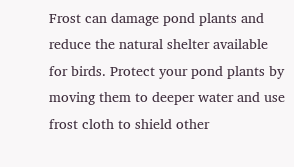Frost can damage pond plants and reduce the natural shelter available for birds. Protect your pond plants by moving them to deeper water and use frost cloth to shield other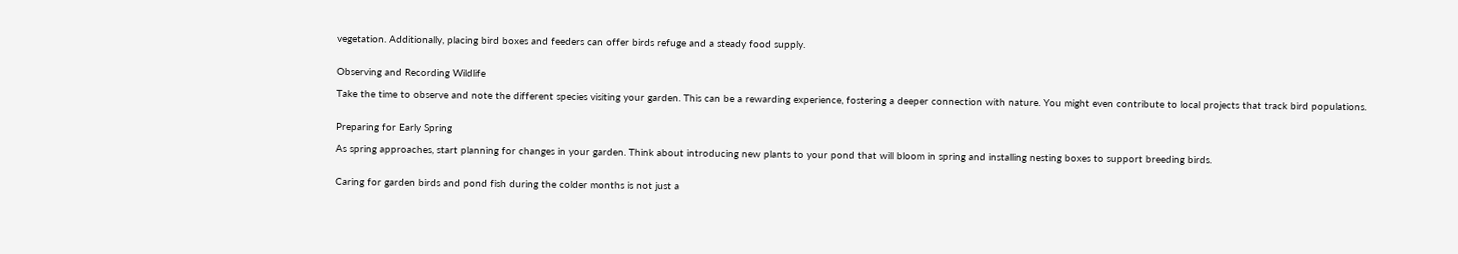vegetation. Additionally, placing bird boxes and feeders can offer birds refuge and a steady food supply.


Observing and Recording Wildlife

Take the time to observe and note the different species visiting your garden. This can be a rewarding experience, fostering a deeper connection with nature. You might even contribute to local projects that track bird populations.


Preparing for Early Spring

As spring approaches, start planning for changes in your garden. Think about introducing new plants to your pond that will bloom in spring and installing nesting boxes to support breeding birds.


Caring for garden birds and pond fish during the colder months is not just a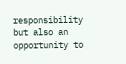responsibility but also an opportunity to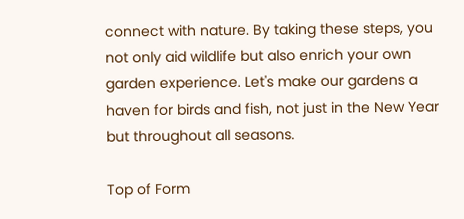connect with nature. By taking these steps, you not only aid wildlife but also enrich your own garden experience. Let's make our gardens a haven for birds and fish, not just in the New Year but throughout all seasons.

Top of Form